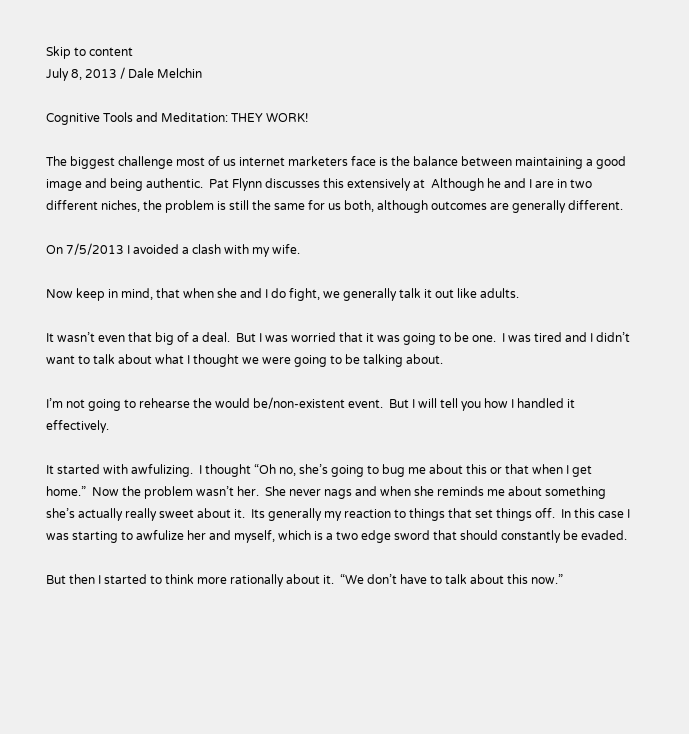Skip to content
July 8, 2013 / Dale Melchin

Cognitive Tools and Meditation: THEY WORK!

The biggest challenge most of us internet marketers face is the balance between maintaining a good image and being authentic.  Pat Flynn discusses this extensively at  Although he and I are in two different niches, the problem is still the same for us both, although outcomes are generally different.

On 7/5/2013 I avoided a clash with my wife.

Now keep in mind, that when she and I do fight, we generally talk it out like adults.

It wasn’t even that big of a deal.  But I was worried that it was going to be one.  I was tired and I didn’t want to talk about what I thought we were going to be talking about.

I’m not going to rehearse the would be/non-existent event.  But I will tell you how I handled it effectively.

It started with awfulizing.  I thought “Oh no, she’s going to bug me about this or that when I get home.”  Now the problem wasn’t her.  She never nags and when she reminds me about something she’s actually really sweet about it.  Its generally my reaction to things that set things off.  In this case I was starting to awfulize her and myself, which is a two edge sword that should constantly be evaded.

But then I started to think more rationally about it.  “We don’t have to talk about this now.”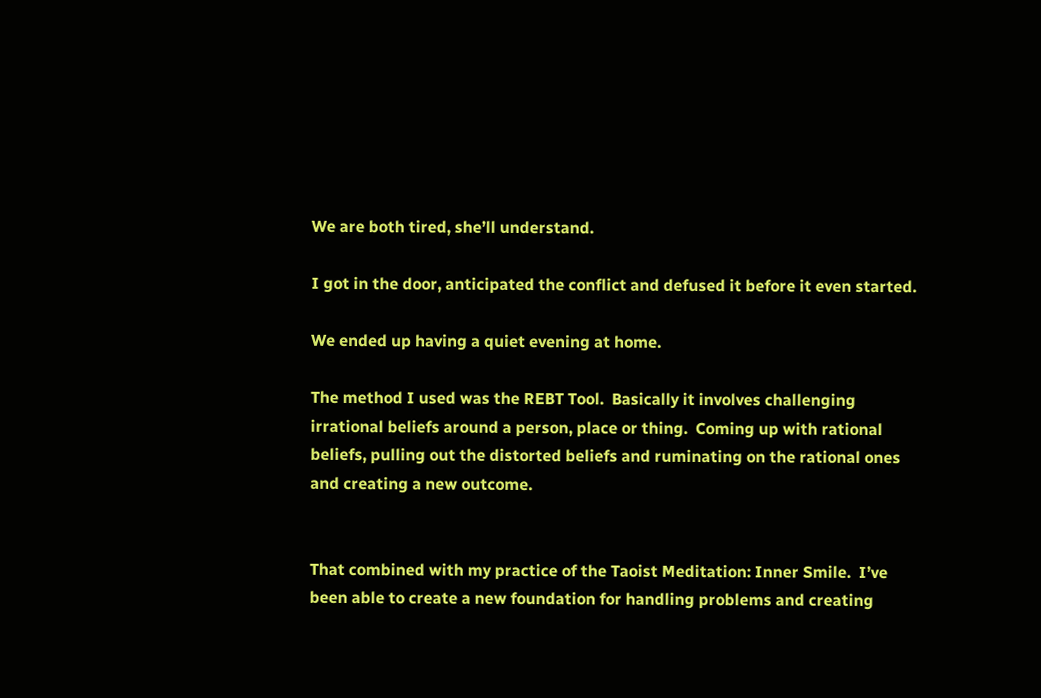We are both tired, she’ll understand.

I got in the door, anticipated the conflict and defused it before it even started.

We ended up having a quiet evening at home.

The method I used was the REBT Tool.  Basically it involves challenging irrational beliefs around a person, place or thing.  Coming up with rational beliefs, pulling out the distorted beliefs and ruminating on the rational ones and creating a new outcome.


That combined with my practice of the Taoist Meditation: Inner Smile.  I’ve been able to create a new foundation for handling problems and creating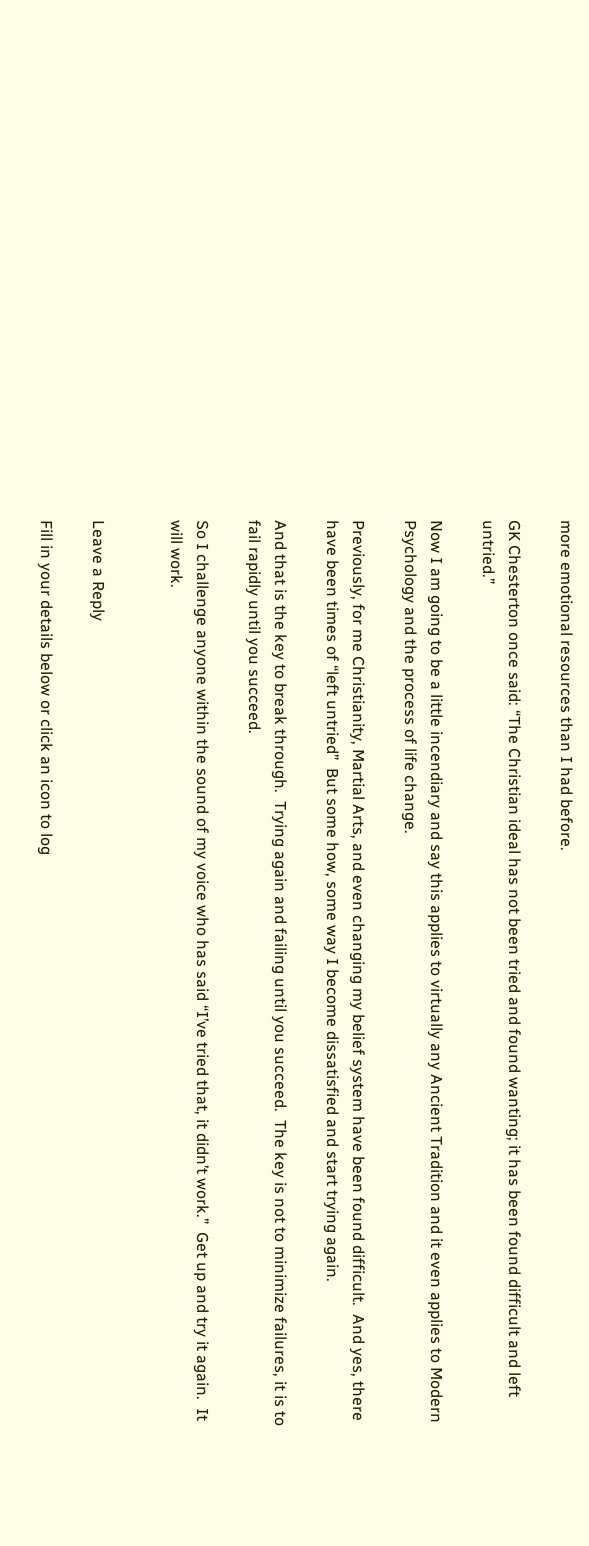more emotional resources than I had before.

GK Chesterton once said: “The Christian ideal has not been tried and found wanting; it has been found difficult and left untried.”

Now I am going to be a little incendiary and say this applies to virtually any Ancient Tradition and it even applies to Modern Psychology and the process of life change.

Previously, for me Christianity, Martial Arts, and even changing my belief system have been found difficult.  And yes, there have been times of “left untried”  But some how, some way I become dissatisfied and start trying again.

And that is the key to break through.  Trying again and failing until you succeed.  The key is not to minimize failures, it is to fail rapidly until you succeed.

So I challenge anyone within the sound of my voice who has said “I’ve tried that, it didn’t work.”  Get up and try it again.  It will work.


Leave a Reply

Fill in your details below or click an icon to log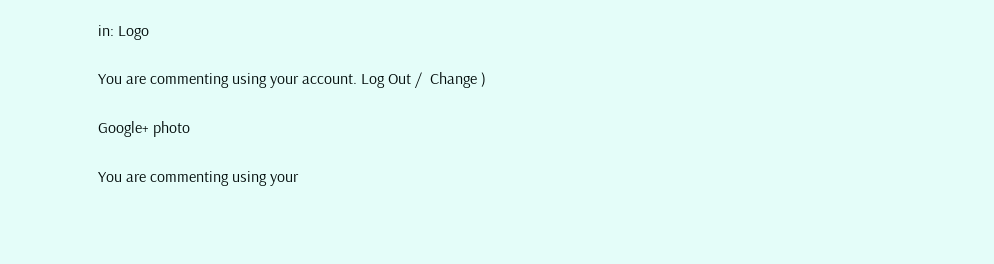in: Logo

You are commenting using your account. Log Out /  Change )

Google+ photo

You are commenting using your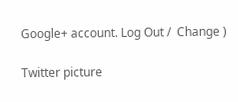Google+ account. Log Out /  Change )

Twitter picture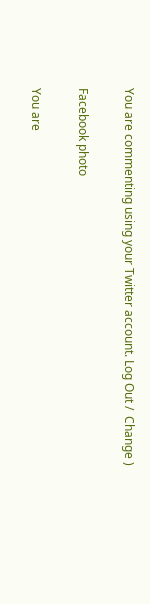You are commenting using your Twitter account. Log Out /  Change )

Facebook photo

You are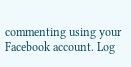commenting using your Facebook account. Log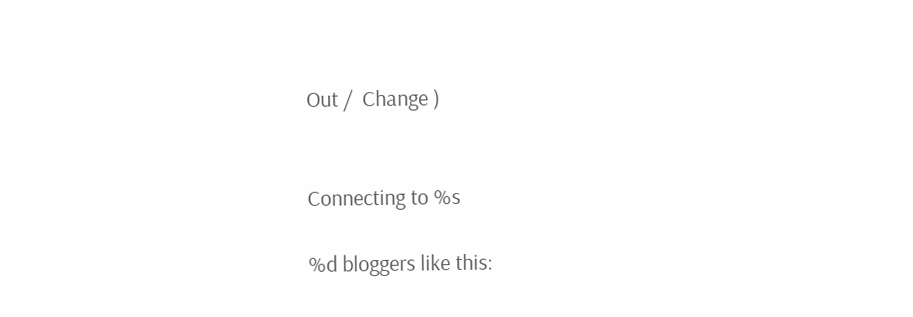Out /  Change )


Connecting to %s

%d bloggers like this: